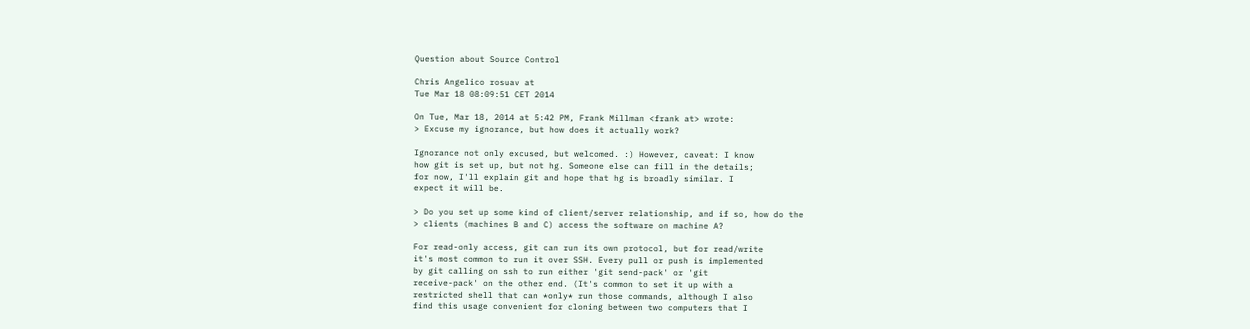Question about Source Control

Chris Angelico rosuav at
Tue Mar 18 08:09:51 CET 2014

On Tue, Mar 18, 2014 at 5:42 PM, Frank Millman <frank at> wrote:
> Excuse my ignorance, but how does it actually work?

Ignorance not only excused, but welcomed. :) However, caveat: I know
how git is set up, but not hg. Someone else can fill in the details;
for now, I'll explain git and hope that hg is broadly similar. I
expect it will be.

> Do you set up some kind of client/server relationship, and if so, how do the
> clients (machines B and C) access the software on machine A?

For read-only access, git can run its own protocol, but for read/write
it's most common to run it over SSH. Every pull or push is implemented
by git calling on ssh to run either 'git send-pack' or 'git
receive-pack' on the other end. (It's common to set it up with a
restricted shell that can *only* run those commands, although I also
find this usage convenient for cloning between two computers that I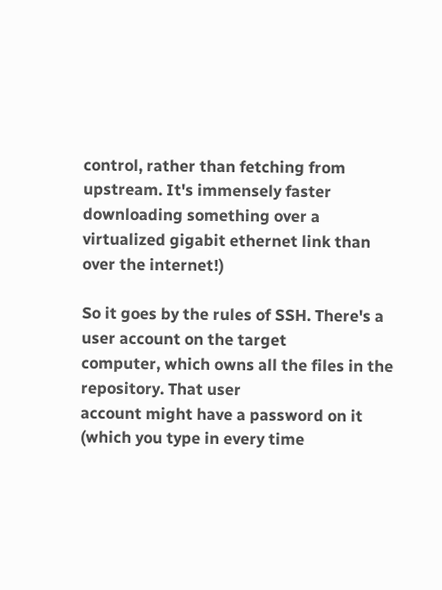control, rather than fetching from upstream. It's immensely faster
downloading something over a virtualized gigabit ethernet link than
over the internet!)

So it goes by the rules of SSH. There's a user account on the target
computer, which owns all the files in the repository. That user
account might have a password on it (which you type in every time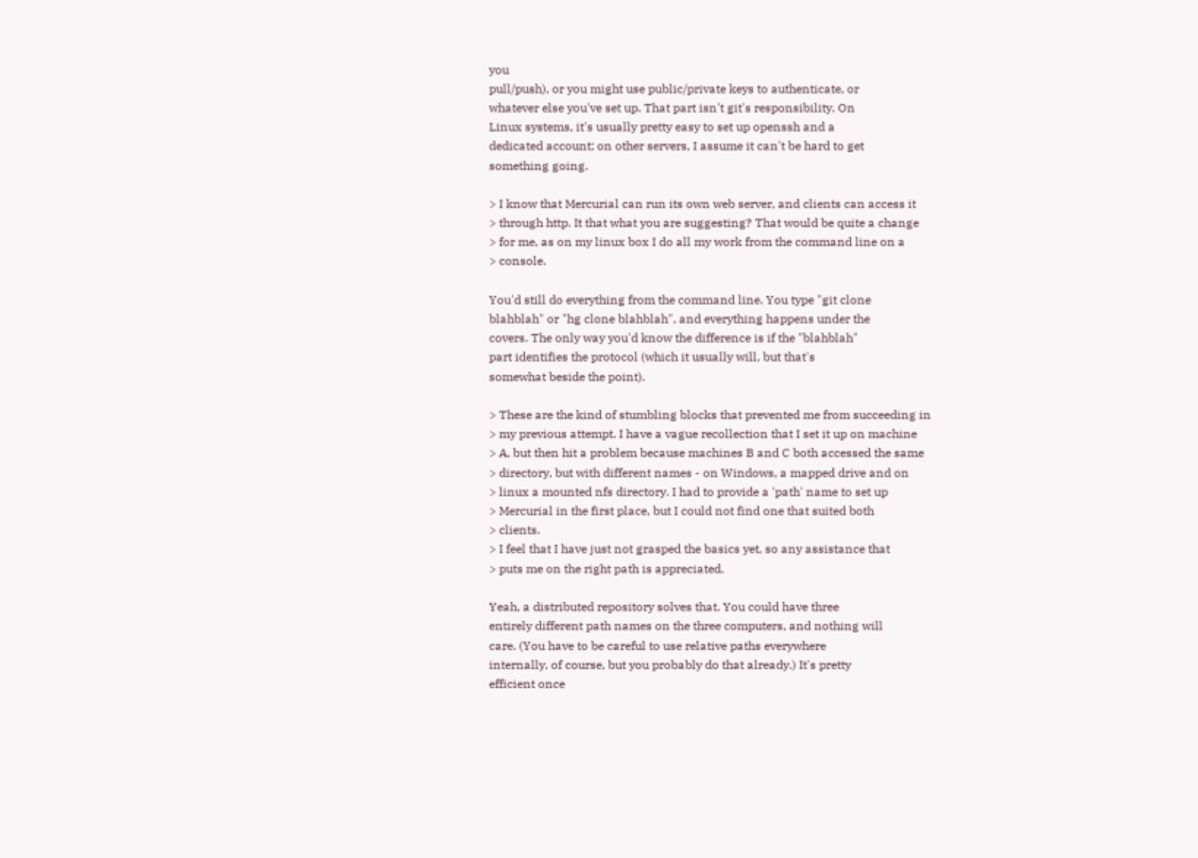you
pull/push), or you might use public/private keys to authenticate, or
whatever else you've set up. That part isn't git's responsibility. On
Linux systems, it's usually pretty easy to set up openssh and a
dedicated account; on other servers, I assume it can't be hard to get
something going.

> I know that Mercurial can run its own web server, and clients can access it
> through http. It that what you are suggesting? That would be quite a change
> for me, as on my linux box I do all my work from the command line on a
> console.

You'd still do everything from the command line. You type "git clone
blahblah" or "hg clone blahblah", and everything happens under the
covers. The only way you'd know the difference is if the "blahblah"
part identifies the protocol (which it usually will, but that's
somewhat beside the point).

> These are the kind of stumbling blocks that prevented me from succeeding in
> my previous attempt. I have a vague recollection that I set it up on machine
> A, but then hit a problem because machines B and C both accessed the same
> directory, but with different names - on Windows, a mapped drive and on
> linux a mounted nfs directory. I had to provide a 'path' name to set up
> Mercurial in the first place, but I could not find one that suited both
> clients.
> I feel that I have just not grasped the basics yet, so any assistance that
> puts me on the right path is appreciated.

Yeah, a distributed repository solves that. You could have three
entirely different path names on the three computers, and nothing will
care. (You have to be careful to use relative paths everywhere
internally, of course, but you probably do that already.) It's pretty
efficient once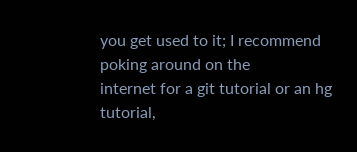you get used to it; I recommend poking around on the
internet for a git tutorial or an hg tutorial,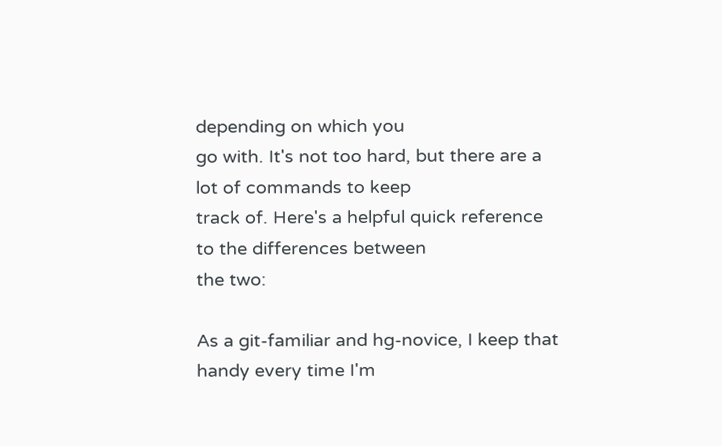depending on which you
go with. It's not too hard, but there are a lot of commands to keep
track of. Here's a helpful quick reference to the differences between
the two:

As a git-familiar and hg-novice, I keep that handy every time I'm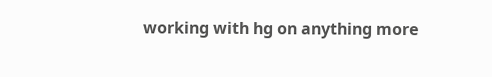working with hg on anything more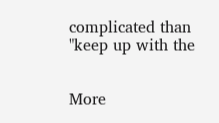complicated than "keep up with the


More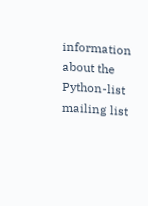information about the Python-list mailing list